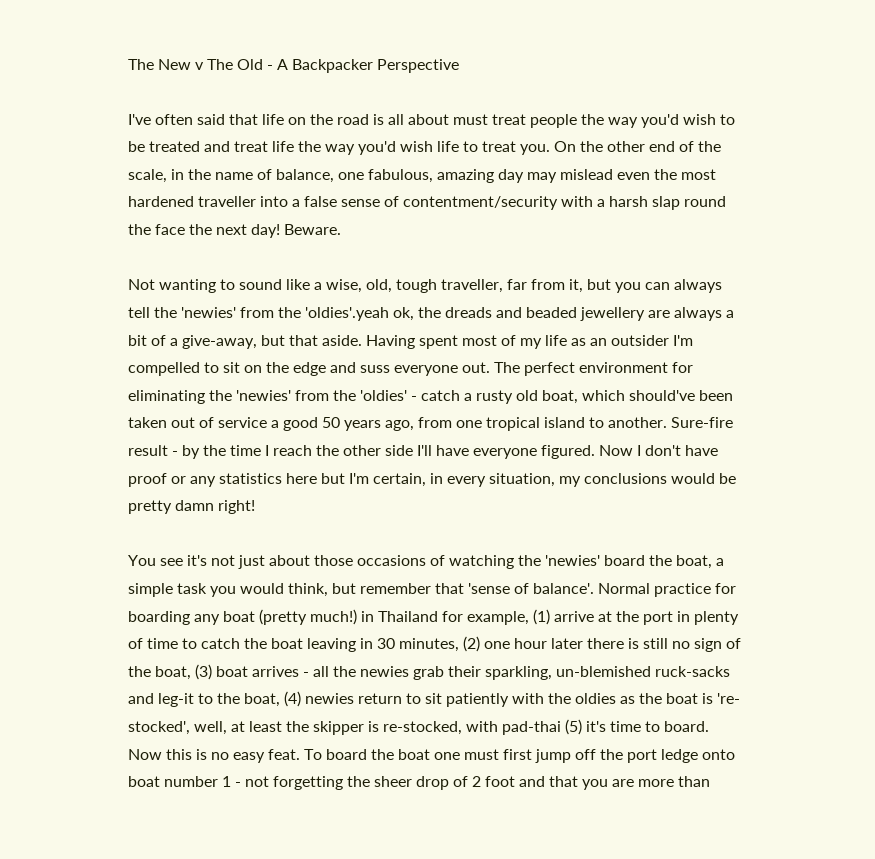The New v The Old - A Backpacker Perspective

I've often said that life on the road is all about must treat people the way you'd wish to be treated and treat life the way you'd wish life to treat you. On the other end of the scale, in the name of balance, one fabulous, amazing day may mislead even the most hardened traveller into a false sense of contentment/security with a harsh slap round the face the next day! Beware.

Not wanting to sound like a wise, old, tough traveller, far from it, but you can always tell the 'newies' from the 'oldies'.yeah ok, the dreads and beaded jewellery are always a bit of a give-away, but that aside. Having spent most of my life as an outsider I'm compelled to sit on the edge and suss everyone out. The perfect environment for eliminating the 'newies' from the 'oldies' - catch a rusty old boat, which should've been taken out of service a good 50 years ago, from one tropical island to another. Sure-fire result - by the time I reach the other side I'll have everyone figured. Now I don't have proof or any statistics here but I'm certain, in every situation, my conclusions would be pretty damn right!

You see it's not just about those occasions of watching the 'newies' board the boat, a simple task you would think, but remember that 'sense of balance'. Normal practice for boarding any boat (pretty much!) in Thailand for example, (1) arrive at the port in plenty of time to catch the boat leaving in 30 minutes, (2) one hour later there is still no sign of the boat, (3) boat arrives - all the newies grab their sparkling, un-blemished ruck-sacks and leg-it to the boat, (4) newies return to sit patiently with the oldies as the boat is 're-stocked', well, at least the skipper is re-stocked, with pad-thai (5) it's time to board. Now this is no easy feat. To board the boat one must first jump off the port ledge onto boat number 1 - not forgetting the sheer drop of 2 foot and that you are more than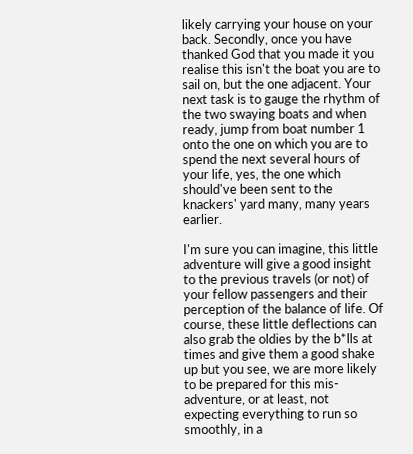likely carrying your house on your back. Secondly, once you have thanked God that you made it you realise this isn't the boat you are to sail on, but the one adjacent. Your next task is to gauge the rhythm of the two swaying boats and when ready, jump from boat number 1 onto the one on which you are to spend the next several hours of your life, yes, the one which should've been sent to the knackers' yard many, many years earlier.

I'm sure you can imagine, this little adventure will give a good insight to the previous travels (or not) of your fellow passengers and their perception of the balance of life. Of course, these little deflections can also grab the oldies by the b*lls at times and give them a good shake up but you see, we are more likely to be prepared for this mis-adventure, or at least, not expecting everything to run so smoothly, in a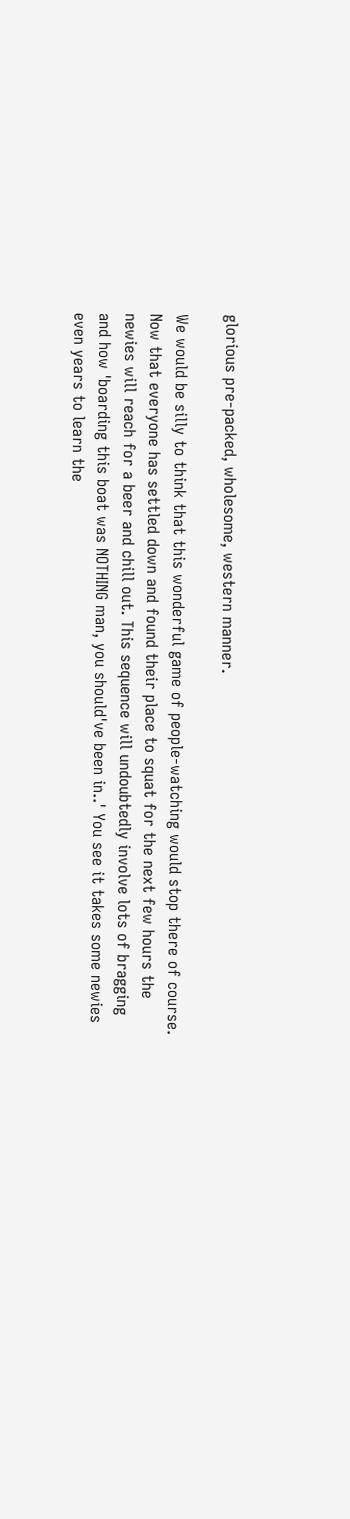glorious pre-packed, wholesome, western manner.

We would be silly to think that this wonderful game of people-watching would stop there of course. Now that everyone has settled down and found their place to squat for the next few hours the newies will reach for a beer and chill out. This sequence will undoubtedly involve lots of bragging and how 'boarding this boat was NOTHING man, you should've been in..' You see it takes some newies even years to learn the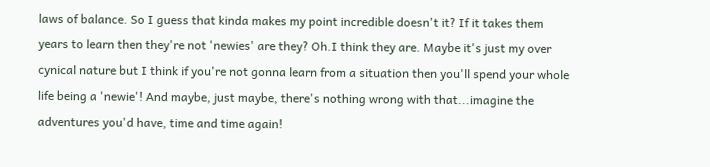laws of balance. So I guess that kinda makes my point incredible doesn't it? If it takes them years to learn then they're not 'newies' are they? Oh.I think they are. Maybe it's just my over cynical nature but I think if you're not gonna learn from a situation then you'll spend your whole life being a 'newie'! And maybe, just maybe, there's nothing wrong with that...imagine the adventures you'd have, time and time again!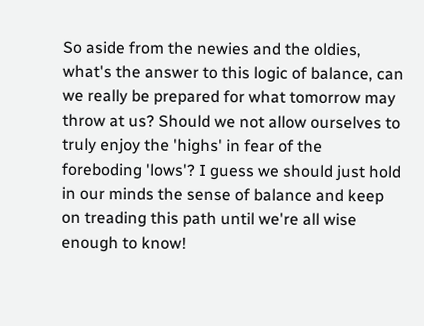So aside from the newies and the oldies, what's the answer to this logic of balance, can we really be prepared for what tomorrow may throw at us? Should we not allow ourselves to truly enjoy the 'highs' in fear of the foreboding 'lows'? I guess we should just hold in our minds the sense of balance and keep on treading this path until we're all wise enough to know!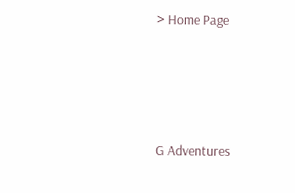> Home Page






G Adventures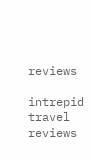reviews

intrepid travel reviews